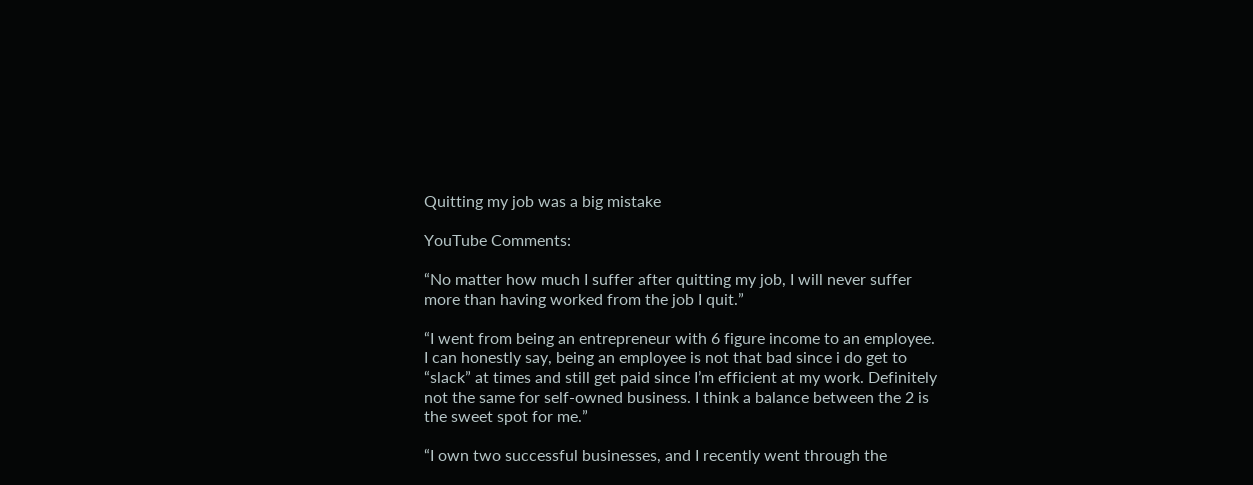Quitting my job was a big mistake

YouTube Comments:

“No matter how much I suffer after quitting my job, I will never suffer more than having worked from the job I quit.”

“I went from being an entrepreneur with 6 figure income to an employee. I can honestly say, being an employee is not that bad since i do get to “slack” at times and still get paid since I’m efficient at my work. Definitely not the same for self-owned business. I think a balance between the 2 is the sweet spot for me.”

“I own two successful businesses, and I recently went through the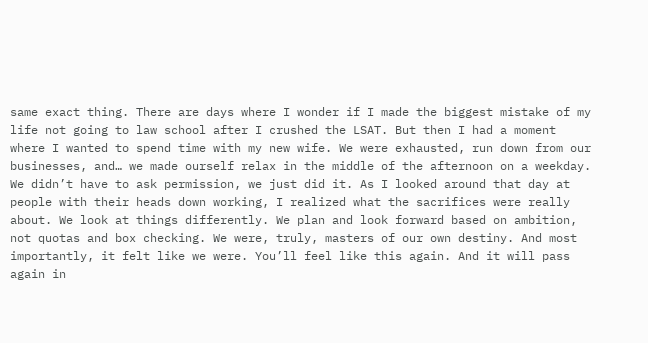same exact thing. There are days where I wonder if I made the biggest mistake of my life not going to law school after I crushed the LSAT. But then I had a moment where I wanted to spend time with my new wife. We were exhausted, run down from our businesses, and… we made ourself relax in the middle of the afternoon on a weekday. We didn’t have to ask permission, we just did it. As I looked around that day at people with their heads down working, I realized what the sacrifices were really about. We look at things differently. We plan and look forward based on ambition, not quotas and box checking. We were, truly, masters of our own destiny. And most importantly, it felt like we were. You’ll feel like this again. And it will pass again in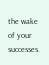the wake of your successes.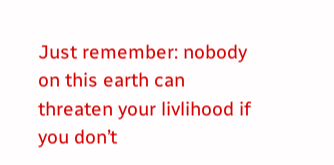Just remember: nobody on this earth can threaten your livlihood if you don’t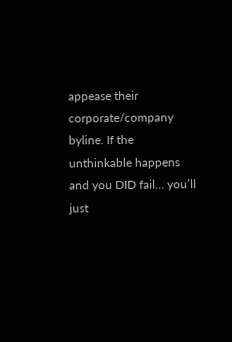appease their corporate/company byline. If the unthinkable happens and you DID fail… you’ll just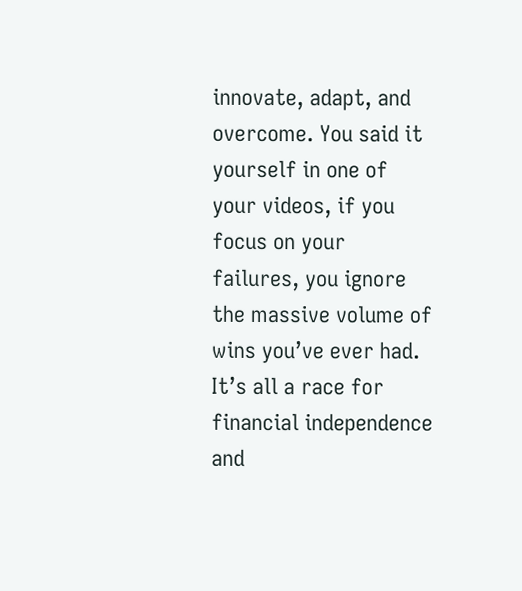innovate, adapt, and overcome. You said it yourself in one of your videos, if you focus on your failures, you ignore the massive volume of wins you’ve ever had. It’s all a race for financial independence and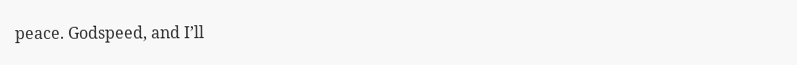peace. Godspeed, and I’ll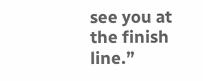see you at the finish line.”